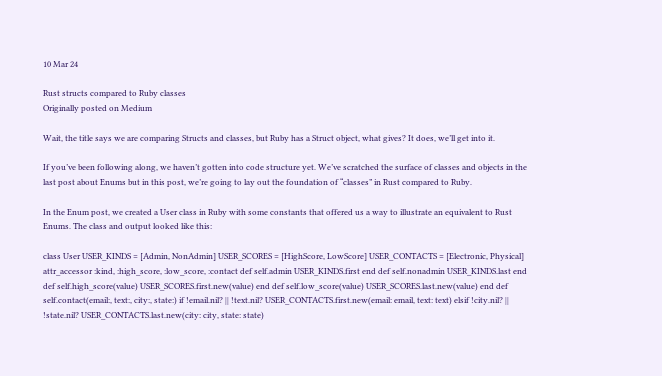10 Mar 24

Rust structs compared to Ruby classes
Originally posted on Medium

Wait, the title says we are comparing Structs and classes, but Ruby has a Struct object, what gives? It does, we’ll get into it.

If you’ve been following along, we haven’t gotten into code structure yet. We’ve scratched the surface of classes and objects in the last post about Enums but in this post, we’re going to lay out the foundation of “classes” in Rust compared to Ruby.

In the Enum post, we created a User class in Ruby with some constants that offered us a way to illustrate an equivalent to Rust Enums. The class and output looked like this:

class User USER_KINDS = [Admin, NonAdmin] USER_SCORES = [HighScore, LowScore] USER_CONTACTS = [Electronic, Physical] attr_accessor :kind, :high_score, :low_score, :contact def self.admin USER_KINDS.first end def self.nonadmin USER_KINDS.last end def self.high_score(value) USER_SCORES.first.new(value) end def self.low_score(value) USER_SCORES.last.new(value) end def self.contact(email:, text:, city:, state:) if !email.nil? || !text.nil? USER_CONTACTS.first.new(email: email, text: text) elsif !city.nil? || !state.nil? USER_CONTACTS.last.new(city: city, state: state)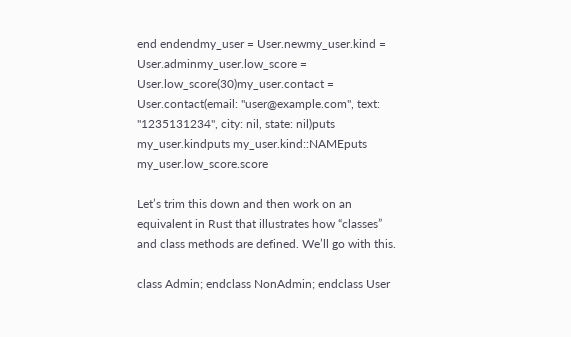end endendmy_user = User.newmy_user.kind = User.adminmy_user.low_score = User.low_score(30)my_user.contact = User.contact(email: "user@example.com", text: "1235131234", city: nil, state: nil)puts my_user.kindputs my_user.kind::NAMEputs my_user.low_score.score

Let’s trim this down and then work on an equivalent in Rust that illustrates how “classes” and class methods are defined. We’ll go with this.

class Admin; endclass NonAdmin; endclass User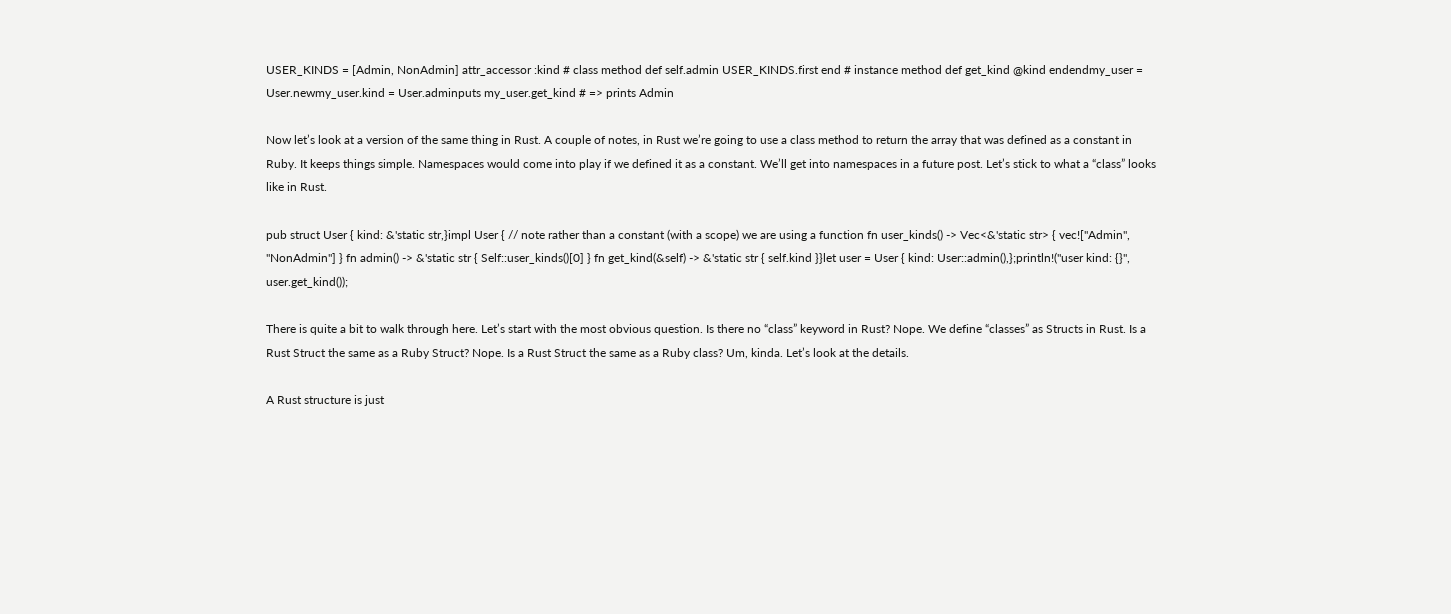USER_KINDS = [Admin, NonAdmin] attr_accessor :kind # class method def self.admin USER_KINDS.first end # instance method def get_kind @kind endendmy_user = User.newmy_user.kind = User.adminputs my_user.get_kind # => prints Admin

Now let’s look at a version of the same thing in Rust. A couple of notes, in Rust we’re going to use a class method to return the array that was defined as a constant in Ruby. It keeps things simple. Namespaces would come into play if we defined it as a constant. We’ll get into namespaces in a future post. Let’s stick to what a “class” looks like in Rust.

pub struct User { kind: &'static str,}impl User { // note rather than a constant (with a scope) we are using a function fn user_kinds() -> Vec<&'static str> { vec!["Admin", "NonAdmin"] } fn admin() -> &'static str { Self::user_kinds()[0] } fn get_kind(&self) -> &'static str { self.kind }}let user = User { kind: User::admin(),};println!("user kind: {}", user.get_kind());

There is quite a bit to walk through here. Let’s start with the most obvious question. Is there no “class” keyword in Rust? Nope. We define “classes” as Structs in Rust. Is a Rust Struct the same as a Ruby Struct? Nope. Is a Rust Struct the same as a Ruby class? Um, kinda. Let’s look at the details.

A Rust structure is just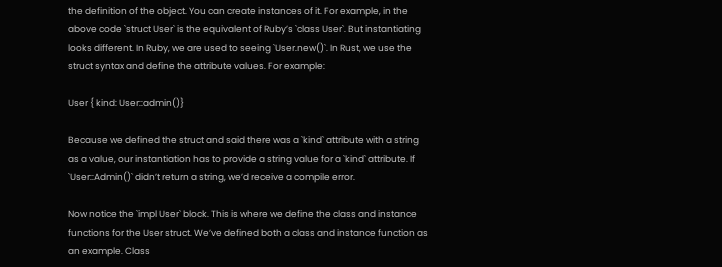the definition of the object. You can create instances of it. For example, in the above code `struct User` is the equivalent of Ruby’s `class User`. But instantiating looks different. In Ruby, we are used to seeing `User.new()`. In Rust, we use the struct syntax and define the attribute values. For example:

User { kind: User::admin()}

Because we defined the struct and said there was a `kind` attribute with a string as a value, our instantiation has to provide a string value for a `kind` attribute. If `User::Admin()` didn’t return a string, we’d receive a compile error.

Now notice the `impl User` block. This is where we define the class and instance functions for the User struct. We’ve defined both a class and instance function as an example. Class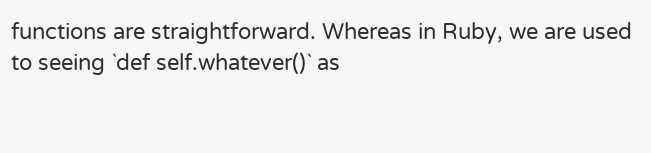functions are straightforward. Whereas in Ruby, we are used to seeing `def self.whatever()` as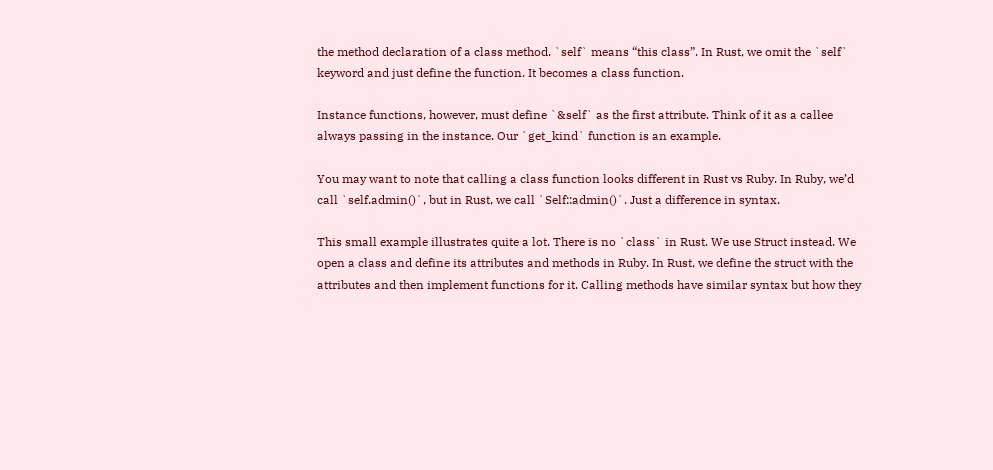the method declaration of a class method. `self` means “this class”. In Rust, we omit the `self` keyword and just define the function. It becomes a class function.

Instance functions, however, must define `&self` as the first attribute. Think of it as a callee always passing in the instance. Our `get_kind` function is an example.

You may want to note that calling a class function looks different in Rust vs Ruby. In Ruby, we’d call `self.admin()`, but in Rust, we call `Self::admin()`. Just a difference in syntax.

This small example illustrates quite a lot. There is no `class` in Rust. We use Struct instead. We open a class and define its attributes and methods in Ruby. In Rust, we define the struct with the attributes and then implement functions for it. Calling methods have similar syntax but how they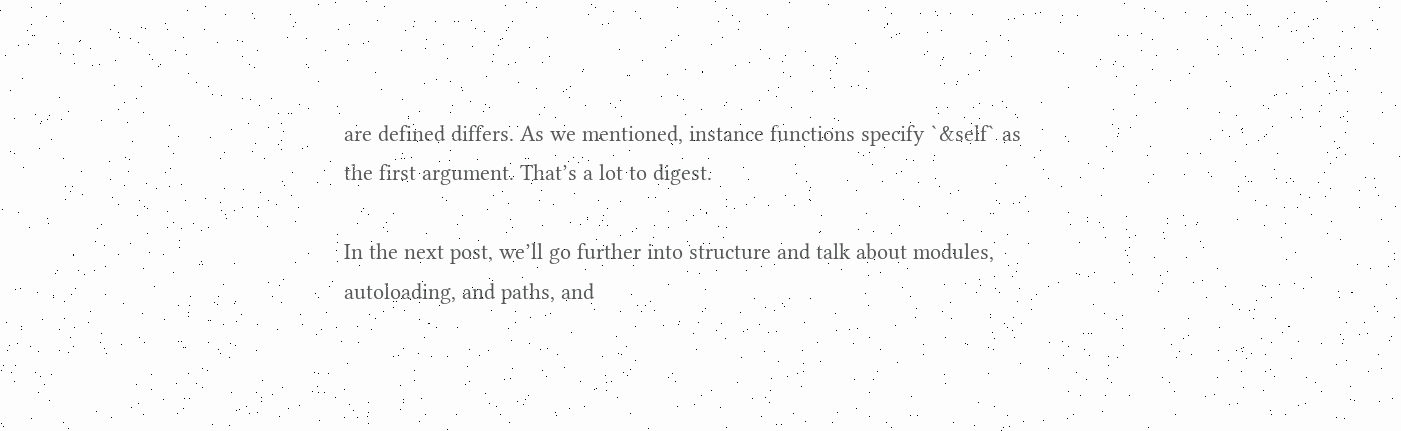are defined differs. As we mentioned, instance functions specify `&self` as the first argument. That’s a lot to digest.

In the next post, we’ll go further into structure and talk about modules, autoloading, and paths, and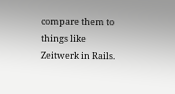compare them to things like Zeitwerk in Rails.